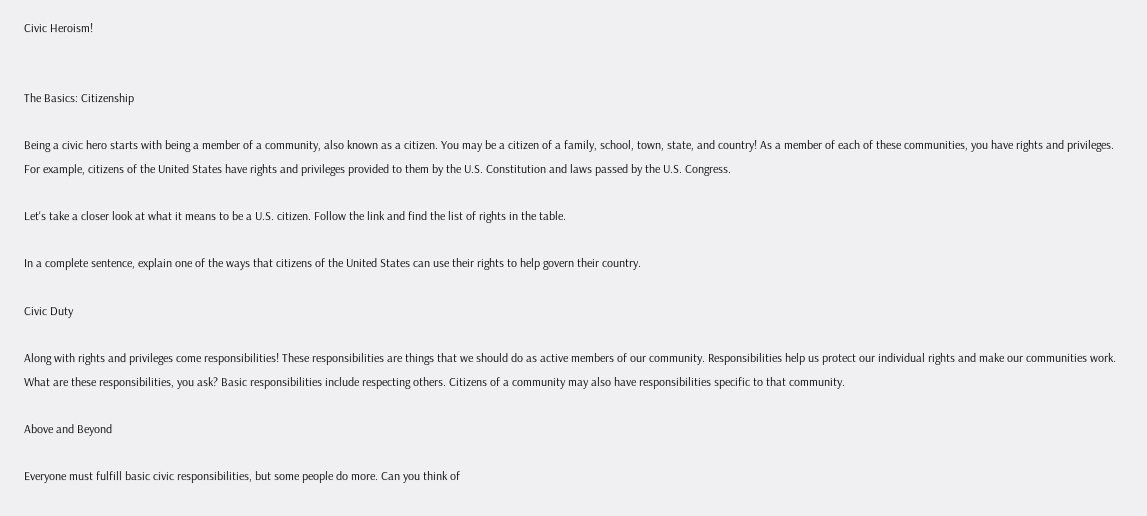Civic Heroism!


The Basics: Citizenship

Being a civic hero starts with being a member of a community, also known as a citizen. You may be a citizen of a family, school, town, state, and country! As a member of each of these communities, you have rights and privileges. For example, citizens of the United States have rights and privileges provided to them by the U.S. Constitution and laws passed by the U.S. Congress.

Let's take a closer look at what it means to be a U.S. citizen. Follow the link and find the list of rights in the table.

In a complete sentence, explain one of the ways that citizens of the United States can use their rights to help govern their country.

Civic Duty

Along with rights and privileges come responsibilities! These responsibilities are things that we should do as active members of our community. Responsibilities help us protect our individual rights and make our communities work. What are these responsibilities, you ask? Basic responsibilities include respecting others. Citizens of a community may also have responsibilities specific to that community.

Above and Beyond

Everyone must fulfill basic civic responsibilities, but some people do more. Can you think of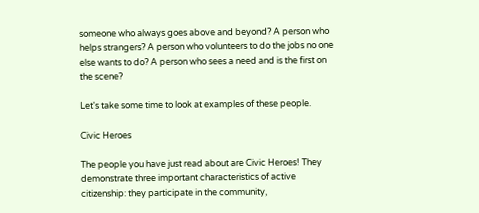someone who always goes above and beyond? A person who helps strangers? A person who volunteers to do the jobs no one else wants to do? A person who sees a need and is the first on the scene?

Let's take some time to look at examples of these people.

Civic Heroes

The people you have just read about are Civic Heroes! They demonstrate three important characteristics of active citizenship: they participate in the community,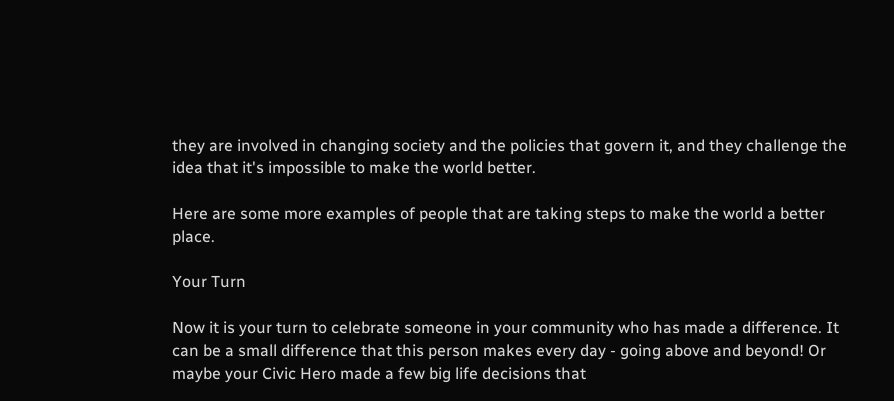they are involved in changing society and the policies that govern it, and they challenge the idea that it's impossible to make the world better.

Here are some more examples of people that are taking steps to make the world a better place.

Your Turn

Now it is your turn to celebrate someone in your community who has made a difference. It can be a small difference that this person makes every day - going above and beyond! Or maybe your Civic Hero made a few big life decisions that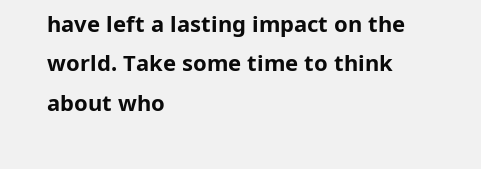have left a lasting impact on the world. Take some time to think about who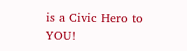is a Civic Hero to YOU!